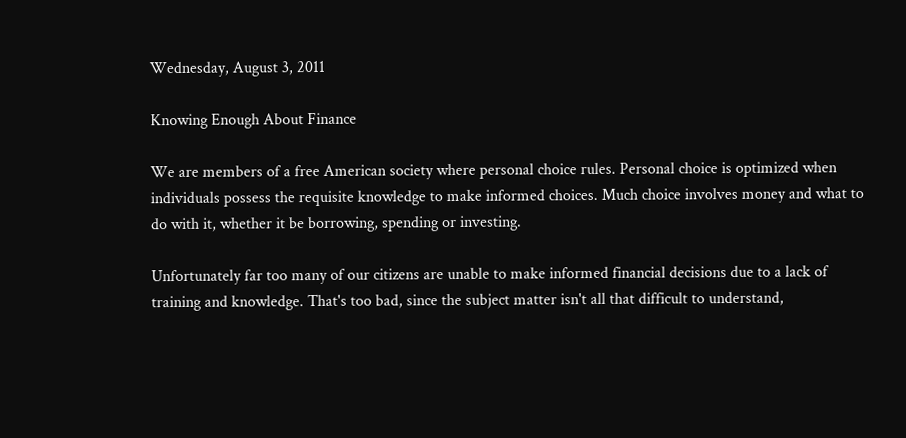Wednesday, August 3, 2011

Knowing Enough About Finance

We are members of a free American society where personal choice rules. Personal choice is optimized when individuals possess the requisite knowledge to make informed choices. Much choice involves money and what to do with it, whether it be borrowing, spending or investing.

Unfortunately far too many of our citizens are unable to make informed financial decisions due to a lack of training and knowledge. That's too bad, since the subject matter isn't all that difficult to understand,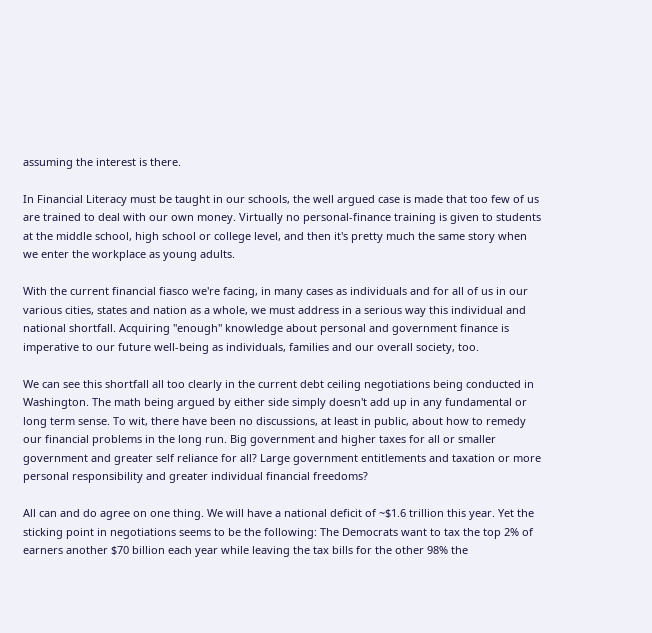assuming the interest is there.

In Financial Literacy must be taught in our schools, the well argued case is made that too few of us are trained to deal with our own money. Virtually no personal-finance training is given to students at the middle school, high school or college level, and then it's pretty much the same story when we enter the workplace as young adults.

With the current financial fiasco we're facing, in many cases as individuals and for all of us in our various cities, states and nation as a whole, we must address in a serious way this individual and national shortfall. Acquiring "enough" knowledge about personal and government finance is imperative to our future well-being as individuals, families and our overall society, too.

We can see this shortfall all too clearly in the current debt ceiling negotiations being conducted in Washington. The math being argued by either side simply doesn't add up in any fundamental or long term sense. To wit, there have been no discussions, at least in public, about how to remedy our financial problems in the long run. Big government and higher taxes for all or smaller government and greater self reliance for all? Large government entitlements and taxation or more personal responsibility and greater individual financial freedoms?

All can and do agree on one thing. We will have a national deficit of ~$1.6 trillion this year. Yet the sticking point in negotiations seems to be the following: The Democrats want to tax the top 2% of earners another $70 billion each year while leaving the tax bills for the other 98% the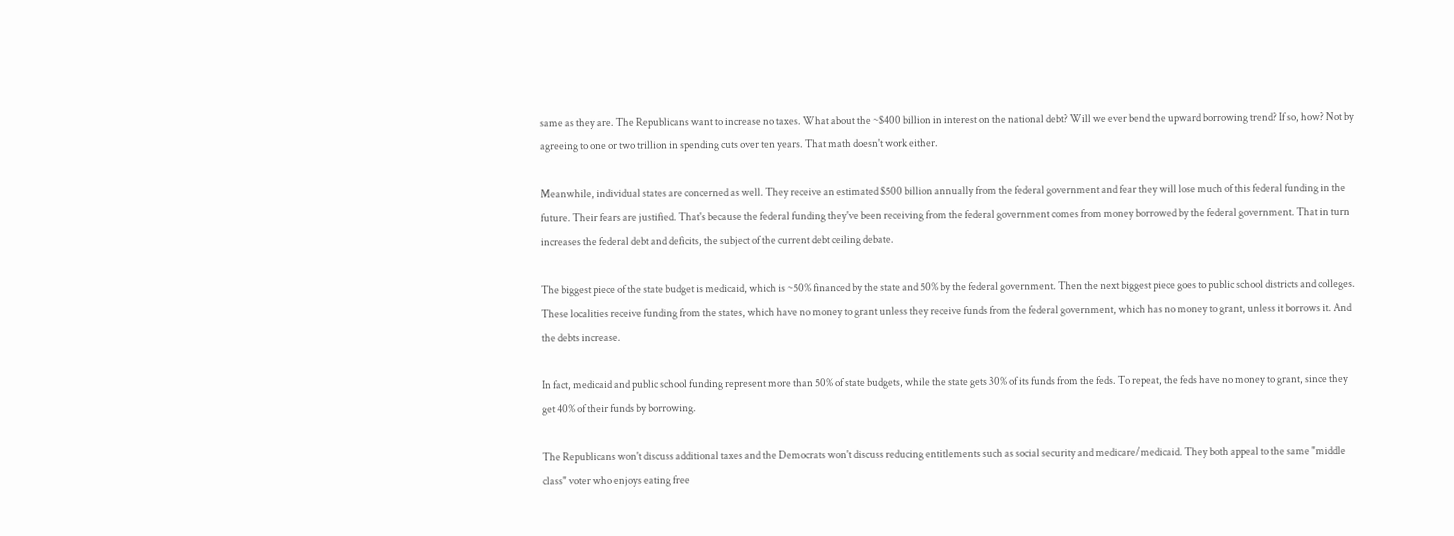same as they are. The Republicans want to increase no taxes. What about the ~$400 billion in interest on the national debt? Will we ever bend the upward borrowing trend? If so, how? Not by agreeing to one or two trillion in spending cuts over ten years. That math doesn't work either.

Meanwhile, individual states are concerned as well. They receive an estimated $500 billion annually from the federal government and fear they will lose much of this federal funding in the future. Their fears are justified. That's because the federal funding they've been receiving from the federal government comes from money borrowed by the federal government. That in turn increases the federal debt and deficits, the subject of the current debt ceiling debate.

The biggest piece of the state budget is medicaid, which is ~50% financed by the state and 50% by the federal government. Then the next biggest piece goes to public school districts and colleges. These localities receive funding from the states, which have no money to grant unless they receive funds from the federal government, which has no money to grant, unless it borrows it. And the debts increase.

In fact, medicaid and public school funding represent more than 50% of state budgets, while the state gets 30% of its funds from the feds. To repeat, the feds have no money to grant, since they get 40% of their funds by borrowing.

The Republicans won't discuss additional taxes and the Democrats won't discuss reducing entitlements such as social security and medicare/medicaid. They both appeal to the same "middle class" voter who enjoys eating free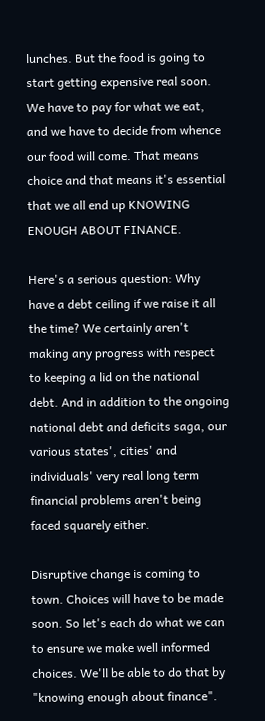lunches. But the food is going to start getting expensive real soon. We have to pay for what we eat, and we have to decide from whence our food will come. That means choice and that means it's essential that we all end up KNOWING ENOUGH ABOUT FINANCE.

Here's a serious question: Why have a debt ceiling if we raise it all the time? We certainly aren't making any progress with respect to keeping a lid on the national debt. And in addition to the ongoing national debt and deficits saga, our various states', cities' and individuals' very real long term financial problems aren't being faced squarely either.

Disruptive change is coming to town. Choices will have to be made soon. So let's each do what we can to ensure we make well informed choices. We'll be able to do that by "knowing enough about finance".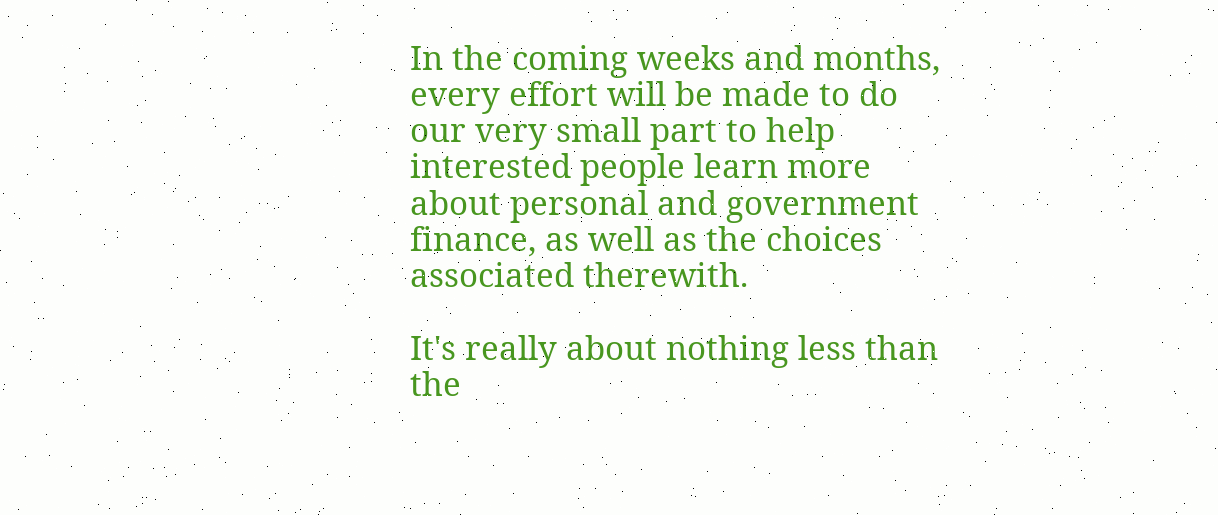In the coming weeks and months, every effort will be made to do our very small part to help interested people learn more about personal and government finance, as well as the choices associated therewith.

It's really about nothing less than the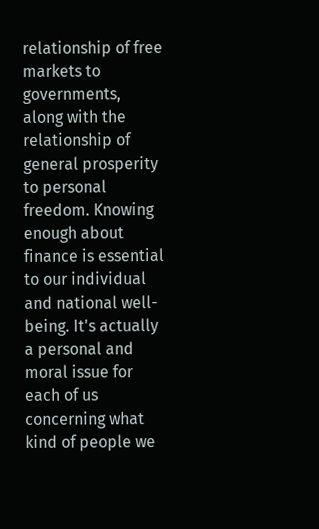relationship of free markets to governments, along with the relationship of general prosperity to personal freedom. Knowing enough about finance is essential to our individual and national well-being. It's actually a personal and moral issue for each of us concerning what kind of people we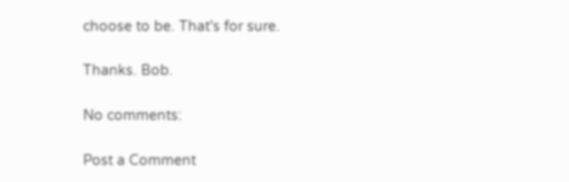choose to be. That's for sure.

Thanks. Bob.

No comments:

Post a Comment